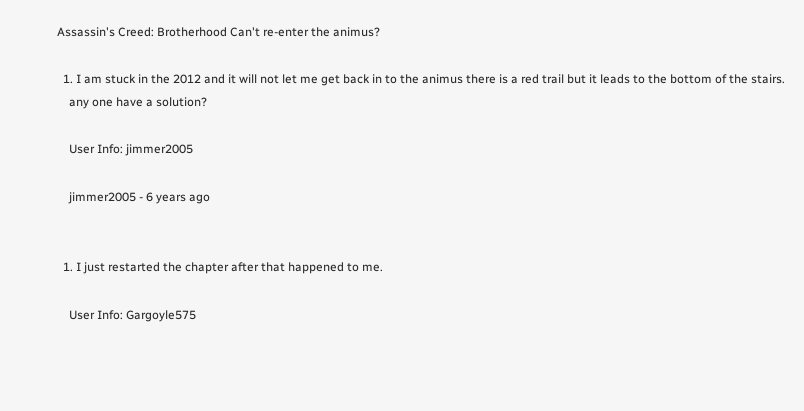Assassin's Creed: Brotherhood Can't re-enter the animus?

  1. I am stuck in the 2012 and it will not let me get back in to the animus there is a red trail but it leads to the bottom of the stairs.
    any one have a solution?

    User Info: jimmer2005

    jimmer2005 - 6 years ago


  1. I just restarted the chapter after that happened to me.

    User Info: Gargoyle575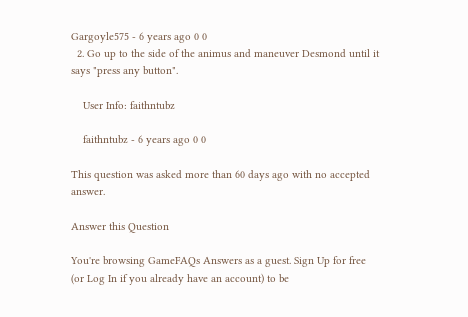Gargoyle575 - 6 years ago 0 0
  2. Go up to the side of the animus and maneuver Desmond until it says "press any button".

    User Info: faithntubz

    faithntubz - 6 years ago 0 0

This question was asked more than 60 days ago with no accepted answer.

Answer this Question

You're browsing GameFAQs Answers as a guest. Sign Up for free (or Log In if you already have an account) to be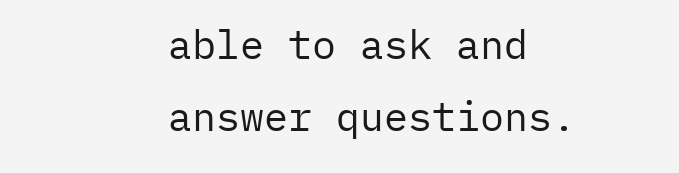able to ask and answer questions.